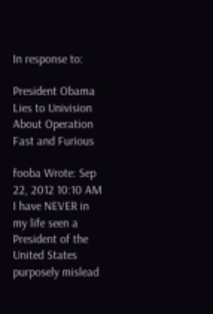In response to:

President Obama Lies to Univision About Operation Fast and Furious

fooba Wrote: Sep 22, 2012 10:10 AM
I have NEVER in my life seen a President of the United States purposely mislead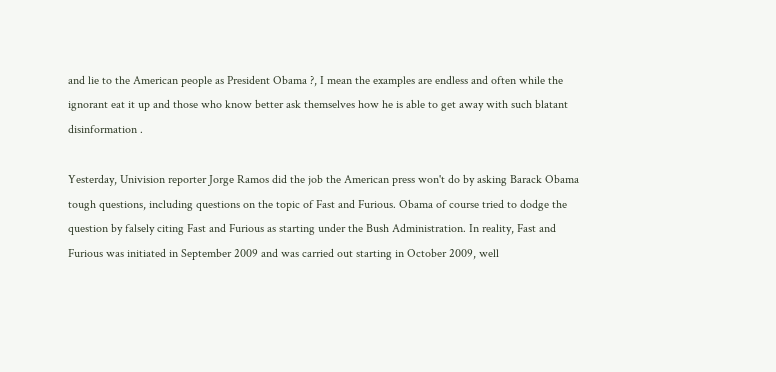and lie to the American people as President Obama ?, I mean the examples are endless and often while the ignorant eat it up and those who know better ask themselves how he is able to get away with such blatant disinformation .

Yesterday, Univision reporter Jorge Ramos did the job the American press won't do by asking Barack Obama tough questions, including questions on the topic of Fast and Furious. Obama of course tried to dodge the question by falsely citing Fast and Furious as starting under the Bush Administration. In reality, Fast and Furious was initiated in September 2009 and was carried out starting in October 2009, well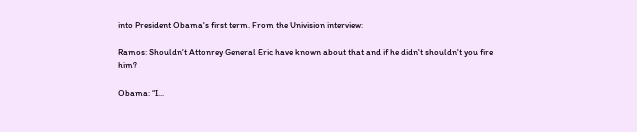into President Obama's first term. From the Univision interview:

Ramos: Shouldn't Attonrey General Eric have known about that and if he didn't shouldn't you fire him?

Obama: “I...